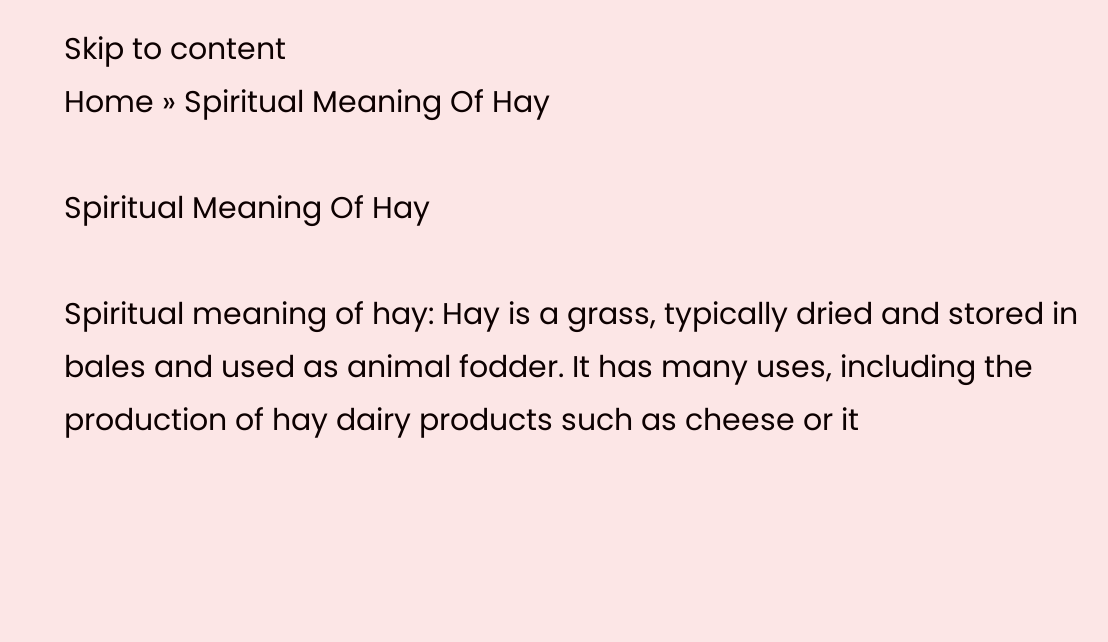Skip to content
Home » Spiritual Meaning Of Hay

Spiritual Meaning Of Hay

Spiritual meaning of hay: Hay is a grass, typically dried and stored in bales and used as animal fodder. It has many uses, including the production of hay dairy products such as cheese or it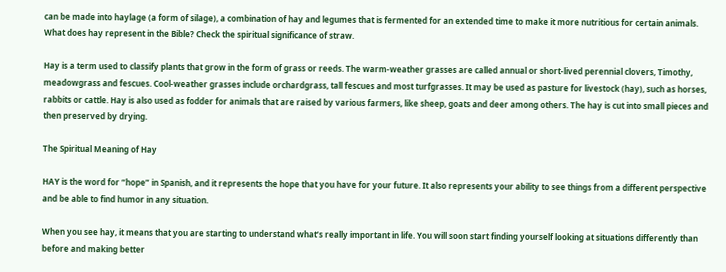can be made into haylage (a form of silage), a combination of hay and legumes that is fermented for an extended time to make it more nutritious for certain animals. What does hay represent in the Bible? Check the spiritual significance of straw.

Hay is a term used to classify plants that grow in the form of grass or reeds. The warm-weather grasses are called annual or short-lived perennial clovers, Timothy, meadowgrass and fescues. Cool-weather grasses include orchardgrass, tall fescues and most turfgrasses. It may be used as pasture for livestock (hay), such as horses, rabbits or cattle. Hay is also used as fodder for animals that are raised by various farmers, like sheep, goats and deer among others. The hay is cut into small pieces and then preserved by drying.

The Spiritual Meaning of Hay

HAY is the word for “hope” in Spanish, and it represents the hope that you have for your future. It also represents your ability to see things from a different perspective and be able to find humor in any situation.

When you see hay, it means that you are starting to understand what’s really important in life. You will soon start finding yourself looking at situations differently than before and making better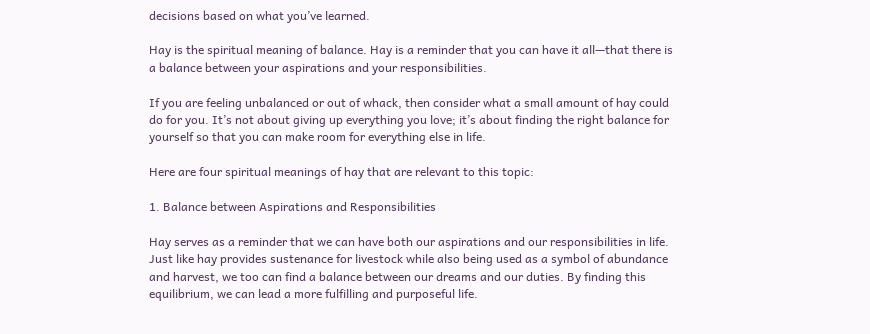decisions based on what you’ve learned.

Hay is the spiritual meaning of balance. Hay is a reminder that you can have it all—that there is a balance between your aspirations and your responsibilities.

If you are feeling unbalanced or out of whack, then consider what a small amount of hay could do for you. It’s not about giving up everything you love; it’s about finding the right balance for yourself so that you can make room for everything else in life.

Here are four spiritual meanings of hay that are relevant to this topic:

1. Balance between Aspirations and Responsibilities

Hay serves as a reminder that we can have both our aspirations and our responsibilities in life. Just like hay provides sustenance for livestock while also being used as a symbol of abundance and harvest, we too can find a balance between our dreams and our duties. By finding this equilibrium, we can lead a more fulfilling and purposeful life.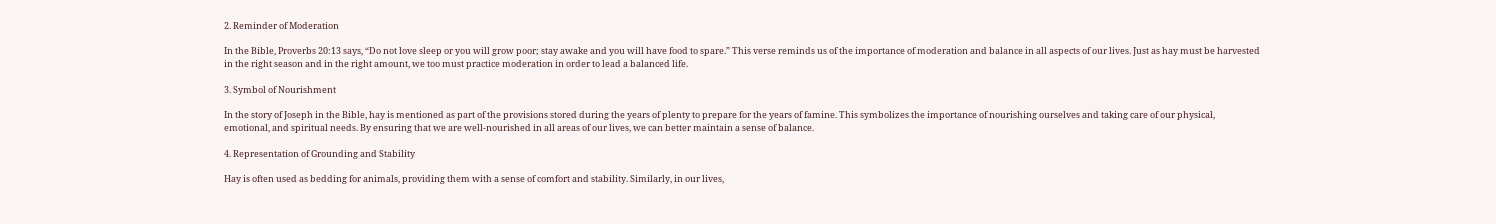2. Reminder of Moderation

In the Bible, Proverbs 20:13 says, “Do not love sleep or you will grow poor; stay awake and you will have food to spare.” This verse reminds us of the importance of moderation and balance in all aspects of our lives. Just as hay must be harvested in the right season and in the right amount, we too must practice moderation in order to lead a balanced life.

3. Symbol of Nourishment

In the story of Joseph in the Bible, hay is mentioned as part of the provisions stored during the years of plenty to prepare for the years of famine. This symbolizes the importance of nourishing ourselves and taking care of our physical, emotional, and spiritual needs. By ensuring that we are well-nourished in all areas of our lives, we can better maintain a sense of balance.

4. Representation of Grounding and Stability

Hay is often used as bedding for animals, providing them with a sense of comfort and stability. Similarly, in our lives,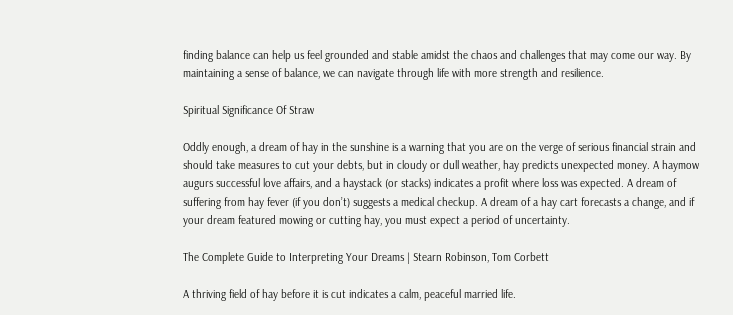finding balance can help us feel grounded and stable amidst the chaos and challenges that may come our way. By maintaining a sense of balance, we can navigate through life with more strength and resilience.

Spiritual Significance Of Straw

Oddly enough, a dream of hay in the sunshine is a warning that you are on the verge of serious financial strain and should take measures to cut your debts, but in cloudy or dull weather, hay predicts unexpected money. A haymow augurs successful love affairs, and a haystack (or stacks) indicates a profit where loss was expected. A dream of suffering from hay fever (if you don’t) suggests a medical checkup. A dream of a hay cart forecasts a change, and if your dream featured mowing or cutting hay, you must expect a period of uncertainty.

The Complete Guide to Interpreting Your Dreams | Stearn Robinson, Tom Corbett

A thriving field of hay before it is cut indicates a calm, peaceful married life.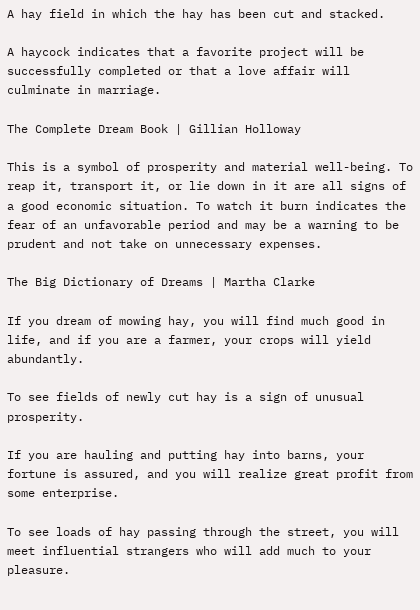A hay field in which the hay has been cut and stacked.

A haycock indicates that a favorite project will be successfully completed or that a love affair will culminate in marriage.

The Complete Dream Book | Gillian Holloway

This is a symbol of prosperity and material well-being. To reap it, transport it, or lie down in it are all signs of a good economic situation. To watch it burn indicates the fear of an unfavorable period and may be a warning to be prudent and not take on unnecessary expenses.

The Big Dictionary of Dreams | Martha Clarke

If you dream of mowing hay, you will find much good in life, and if you are a farmer, your crops will yield abundantly.

To see fields of newly cut hay is a sign of unusual prosperity.

If you are hauling and putting hay into barns, your fortune is assured, and you will realize great profit from some enterprise.

To see loads of hay passing through the street, you will meet influential strangers who will add much to your pleasure.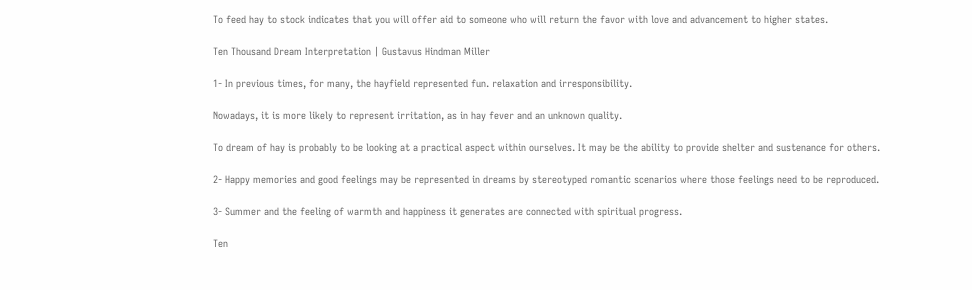To feed hay to stock indicates that you will offer aid to someone who will return the favor with love and advancement to higher states.

Ten Thousand Dream Interpretation | Gustavus Hindman Miller

1- In previous times, for many, the hayfield represented fun. relaxation and irresponsibility.

Nowadays, it is more likely to represent irritation, as in hay fever and an unknown quality.

To dream of hay is probably to be looking at a practical aspect within ourselves. It may be the ability to provide shelter and sustenance for others.

2- Happy memories and good feelings may be represented in dreams by stereotyped romantic scenarios where those feelings need to be reproduced.

3- Summer and the feeling of warmth and happiness it generates are connected with spiritual progress.

Ten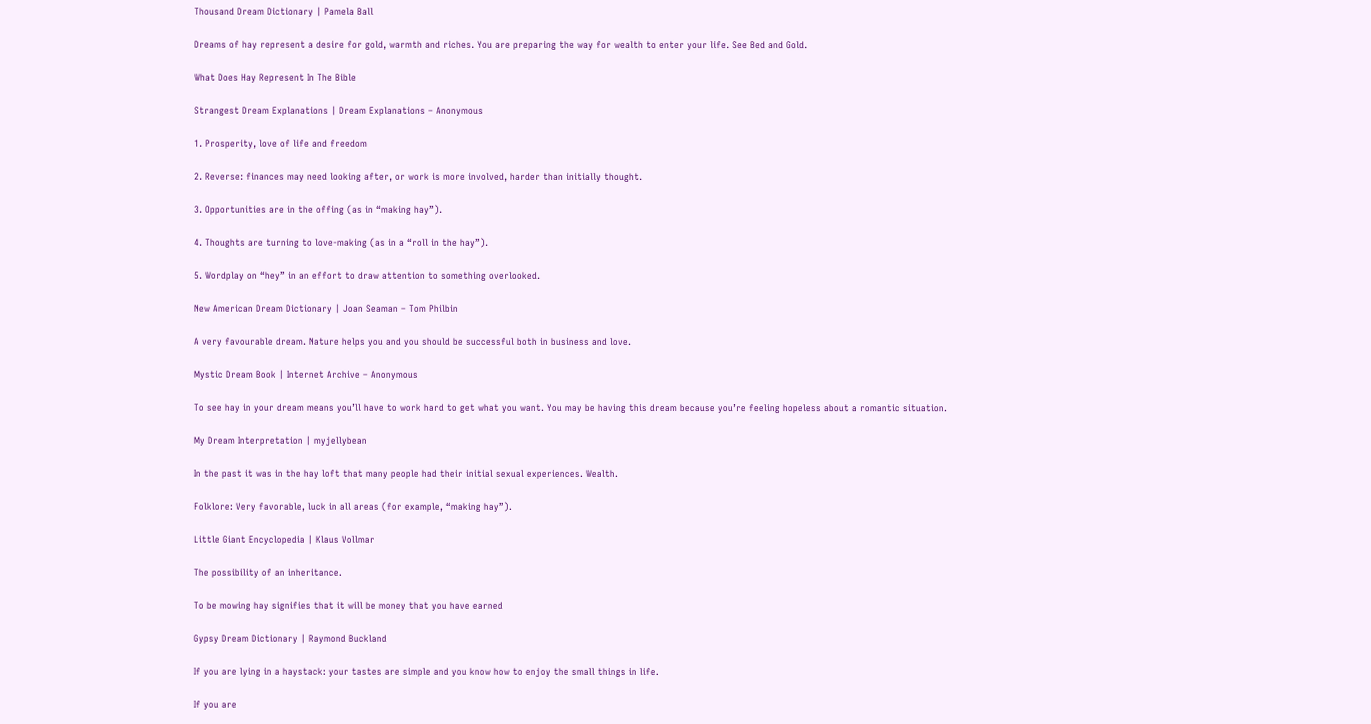Thousand Dream Dictionary | Pamela Ball

Dreams of hay represent a desire for gold, warmth and riches. You are preparing the way for wealth to enter your life. See Bed and Gold.

What Does Hay Represent In The Bible

Strangest Dream Explanations | Dream Explanations – Anonymous

1. Prosperity, love of life and freedom

2. Reverse: finances may need looking after, or work is more involved, harder than initially thought.

3. Opportunities are in the offing (as in “making hay”).

4. Thoughts are turning to love-making (as in a “roll in the hay”).

5. Wordplay on “hey” in an effort to draw attention to something overlooked.

New American Dream Dictionary | Joan Seaman – Tom Philbin

A very favourable dream. Nature helps you and you should be successful both in business and love.

Mystic Dream Book | Internet Archive – Anonymous

To see hay in your dream means you’ll have to work hard to get what you want. You may be having this dream because you’re feeling hopeless about a romantic situation.

My Dream Interpretation | myjellybean

In the past it was in the hay loft that many people had their initial sexual experiences. Wealth.

Folklore: Very favorable, luck in all areas (for example, “making hay”).

Little Giant Encyclopedia | Klaus Vollmar

The possibility of an inheritance.

To be mowing hay signifies that it will be money that you have earned

Gypsy Dream Dictionary | Raymond Buckland

If you are lying in a haystack: your tastes are simple and you know how to enjoy the small things in life.

If you are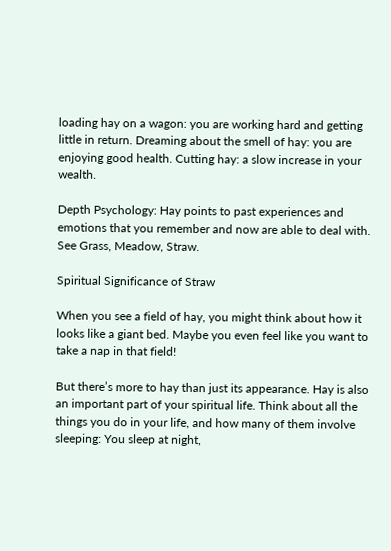loading hay on a wagon: you are working hard and getting little in return. Dreaming about the smell of hay: you are enjoying good health. Cutting hay: a slow increase in your wealth.

Depth Psychology: Hay points to past experiences and emotions that you remember and now are able to deal with. See Grass, Meadow, Straw.

Spiritual Significance of Straw

When you see a field of hay, you might think about how it looks like a giant bed. Maybe you even feel like you want to take a nap in that field!

But there’s more to hay than just its appearance. Hay is also an important part of your spiritual life. Think about all the things you do in your life, and how many of them involve sleeping: You sleep at night,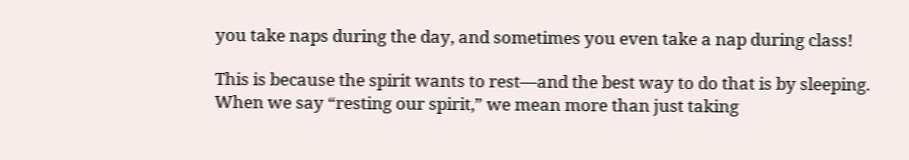you take naps during the day, and sometimes you even take a nap during class!

This is because the spirit wants to rest—and the best way to do that is by sleeping. When we say “resting our spirit,” we mean more than just taking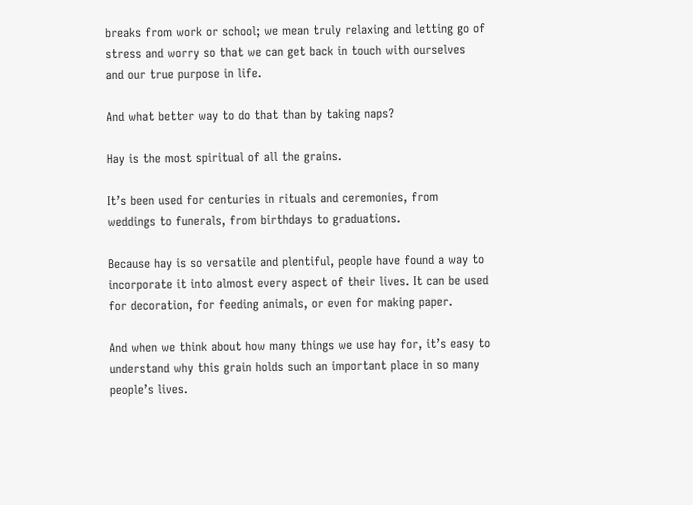breaks from work or school; we mean truly relaxing and letting go of stress and worry so that we can get back in touch with ourselves and our true purpose in life.

And what better way to do that than by taking naps?

Hay is the most spiritual of all the grains.

It’s been used for centuries in rituals and ceremonies, from weddings to funerals, from birthdays to graduations.

Because hay is so versatile and plentiful, people have found a way to incorporate it into almost every aspect of their lives. It can be used for decoration, for feeding animals, or even for making paper.

And when we think about how many things we use hay for, it’s easy to understand why this grain holds such an important place in so many people’s lives.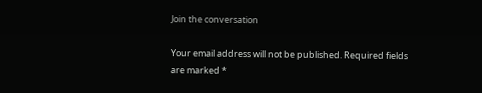Join the conversation

Your email address will not be published. Required fields are marked *